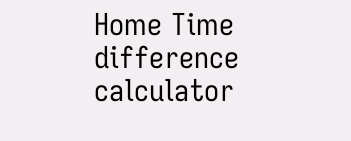Home Time difference calculator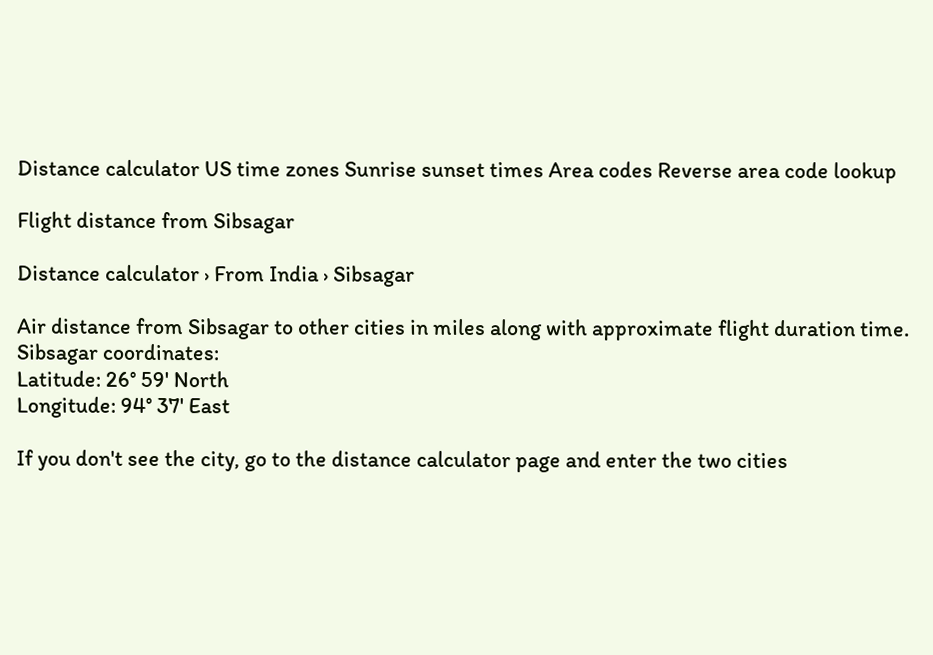Distance calculator US time zones Sunrise sunset times Area codes Reverse area code lookup

Flight distance from Sibsagar

Distance calculator › From India › Sibsagar

Air distance from Sibsagar to other cities in miles along with approximate flight duration time.
Sibsagar coordinates:
Latitude: 26° 59' North
Longitude: 94° 37' East

If you don't see the city, go to the distance calculator page and enter the two cities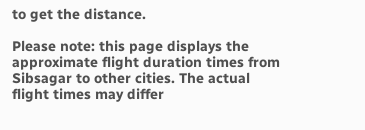to get the distance.

Please note: this page displays the approximate flight duration times from Sibsagar to other cities. The actual flight times may differ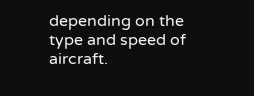depending on the type and speed of aircraft.